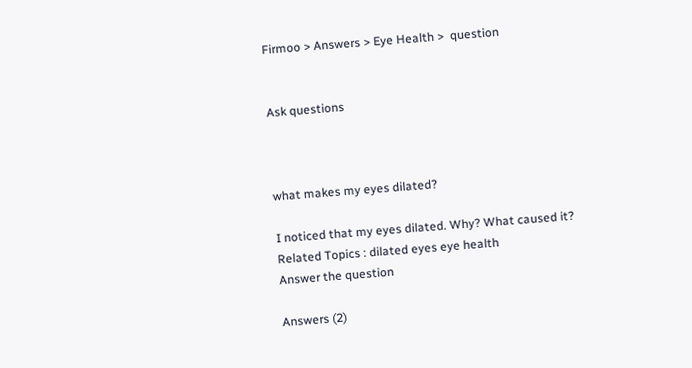Firmoo > Answers > Eye Health >  question


Ask questions



what makes my eyes dilated?

I noticed that my eyes dilated. Why? What caused it?
Related Topics : dilated eyes eye health
Answer the question

Answers (2)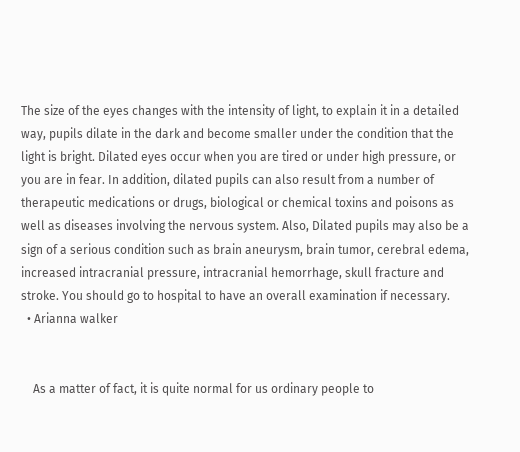The size of the eyes changes with the intensity of light, to explain it in a detailed way, pupils dilate in the dark and become smaller under the condition that the light is bright. Dilated eyes occur when you are tired or under high pressure, or you are in fear. In addition, dilated pupils can also result from a number of therapeutic medications or drugs, biological or chemical toxins and poisons as well as diseases involving the nervous system. Also, Dilated pupils may also be a sign of a serious condition such as brain aneurysm, brain tumor, cerebral edema, increased intracranial pressure, intracranial hemorrhage, skull fracture and stroke. You should go to hospital to have an overall examination if necessary.
  • Arianna walker


    As a matter of fact, it is quite normal for us ordinary people to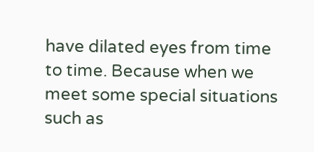have dilated eyes from time to time. Because when we meet some special situations such as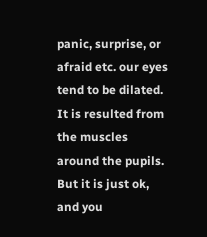panic, surprise, or afraid etc. our eyes tend to be dilated. It is resulted from the muscles around the pupils. But it is just ok, and you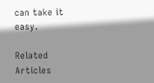can take it easy.

Related Articles